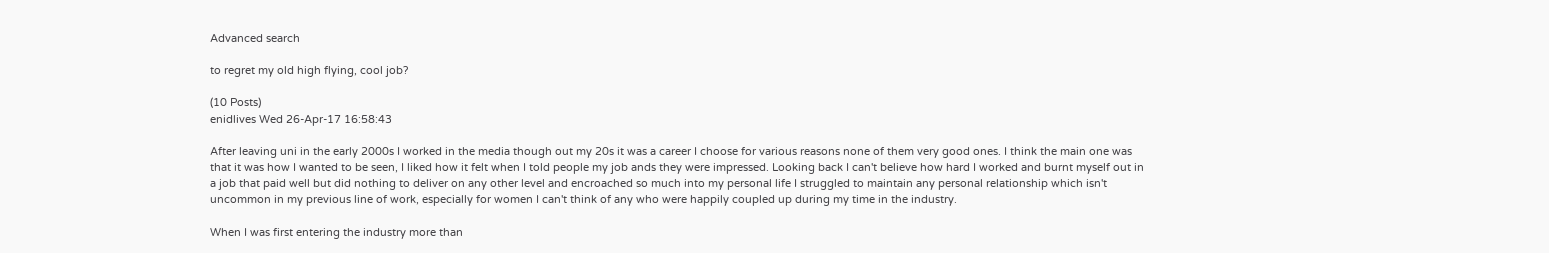Advanced search

to regret my old high flying, cool job?

(10 Posts)
enidlives Wed 26-Apr-17 16:58:43

After leaving uni in the early 2000s I worked in the media though out my 20s it was a career I choose for various reasons none of them very good ones. I think the main one was that it was how I wanted to be seen, I liked how it felt when I told people my job ands they were impressed. Looking back I can't believe how hard I worked and burnt myself out in a job that paid well but did nothing to deliver on any other level and encroached so much into my personal life I struggled to maintain any personal relationship which isn't uncommon in my previous line of work, especially for women I can't think of any who were happily coupled up during my time in the industry.

When I was first entering the industry more than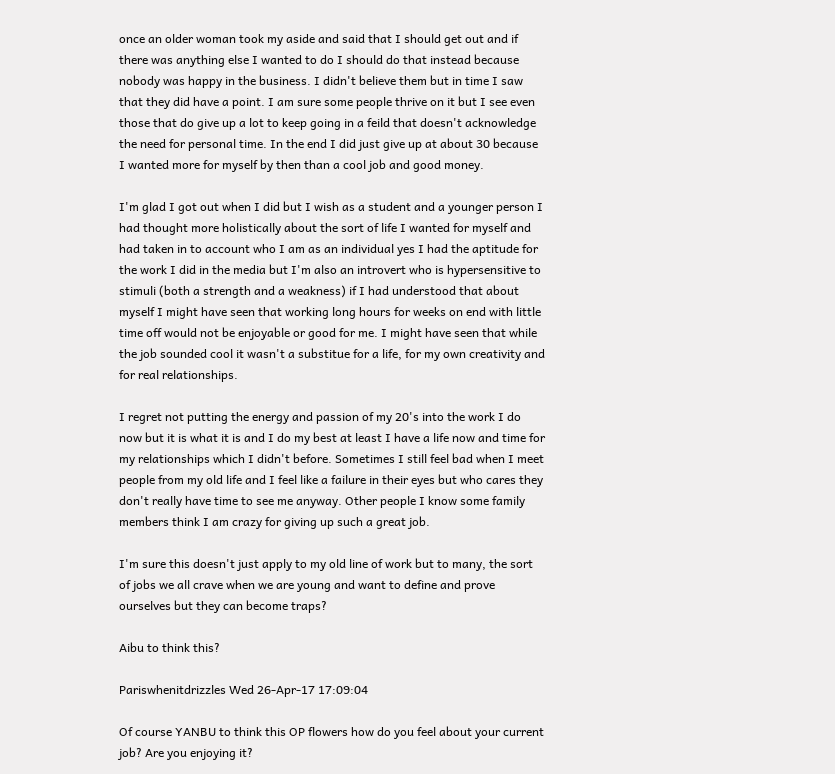once an older woman took my aside and said that I should get out and if there was anything else I wanted to do I should do that instead because nobody was happy in the business. I didn't believe them but in time I saw that they did have a point. I am sure some people thrive on it but I see even those that do give up a lot to keep going in a feild that doesn't acknowledge the need for personal time. In the end I did just give up at about 30 because I wanted more for myself by then than a cool job and good money.

I'm glad I got out when I did but I wish as a student and a younger person I had thought more holistically about the sort of life I wanted for myself and had taken in to account who I am as an individual yes I had the aptitude for the work I did in the media but I'm also an introvert who is hypersensitive to stimuli (both a strength and a weakness) if I had understood that about myself I might have seen that working long hours for weeks on end with little time off would not be enjoyable or good for me. I might have seen that while the job sounded cool it wasn't a substitue for a life, for my own creativity and for real relationships.

I regret not putting the energy and passion of my 20's into the work I do now but it is what it is and I do my best at least I have a life now and time for my relationships which I didn't before. Sometimes I still feel bad when I meet people from my old life and I feel like a failure in their eyes but who cares they don't really have time to see me anyway. Other people I know some family members think I am crazy for giving up such a great job.

I'm sure this doesn't just apply to my old line of work but to many, the sort of jobs we all crave when we are young and want to define and prove ourselves but they can become traps?

Aibu to think this?

Pariswhenitdrizzles Wed 26-Apr-17 17:09:04

Of course YANBU to think this OP flowers how do you feel about your current job? Are you enjoying it?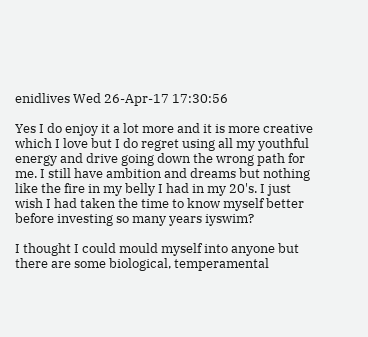enidlives Wed 26-Apr-17 17:30:56

Yes I do enjoy it a lot more and it is more creative which I love but I do regret using all my youthful energy and drive going down the wrong path for me. I still have ambition and dreams but nothing like the fire in my belly I had in my 20's. I just wish I had taken the time to know myself better before investing so many years iyswim?

I thought I could mould myself into anyone but there are some biological, temperamental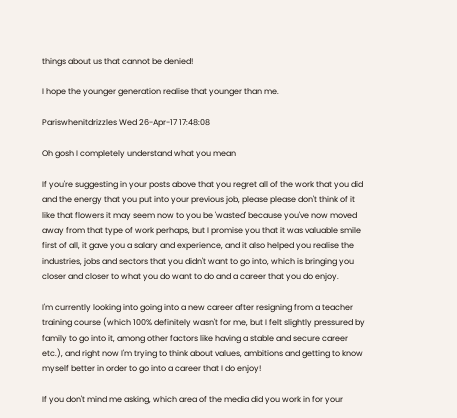things about us that cannot be denied!

I hope the younger generation realise that younger than me.

Pariswhenitdrizzles Wed 26-Apr-17 17:48:08

Oh gosh I completely understand what you mean

If you're suggesting in your posts above that you regret all of the work that you did and the energy that you put into your previous job, please please don't think of it like that flowers it may seem now to you be 'wasted' because you've now moved away from that type of work perhaps, but I promise you that it was valuable smile first of all, it gave you a salary and experience, and it also helped you realise the industries, jobs and sectors that you didn't want to go into, which is bringing you closer and closer to what you do want to do and a career that you do enjoy.

I'm currently looking into going into a new career after resigning from a teacher training course (which 100% definitely wasn't for me, but I felt slightly pressured by family to go into it, among other factors like having a stable and secure career etc.), and right now I'm trying to think about values, ambitions and getting to know myself better in order to go into a career that I do enjoy!

If you don't mind me asking, which area of the media did you work in for your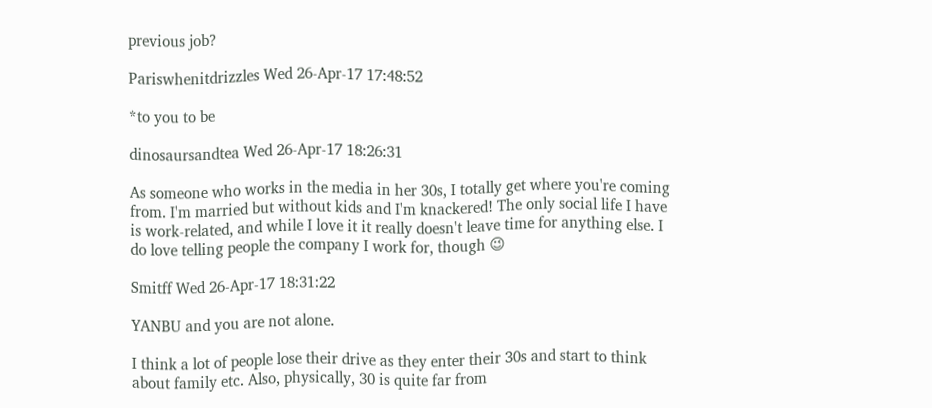previous job?

Pariswhenitdrizzles Wed 26-Apr-17 17:48:52

*to you to be

dinosaursandtea Wed 26-Apr-17 18:26:31

As someone who works in the media in her 30s, I totally get where you're coming from. I'm married but without kids and I'm knackered! The only social life I have is work-related, and while I love it it really doesn't leave time for anything else. I do love telling people the company I work for, though 😉

Smitff Wed 26-Apr-17 18:31:22

YANBU and you are not alone.

I think a lot of people lose their drive as they enter their 30s and start to think about family etc. Also, physically, 30 is quite far from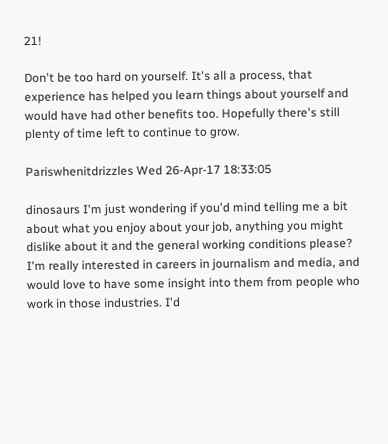21!

Don't be too hard on yourself. It's all a process, that experience has helped you learn things about yourself and would have had other benefits too. Hopefully there's still plenty of time left to continue to grow.

Pariswhenitdrizzles Wed 26-Apr-17 18:33:05

dinosaurs I'm just wondering if you'd mind telling me a bit about what you enjoy about your job, anything you might dislike about it and the general working conditions please? I'm really interested in careers in journalism and media, and would love to have some insight into them from people who work in those industries. I'd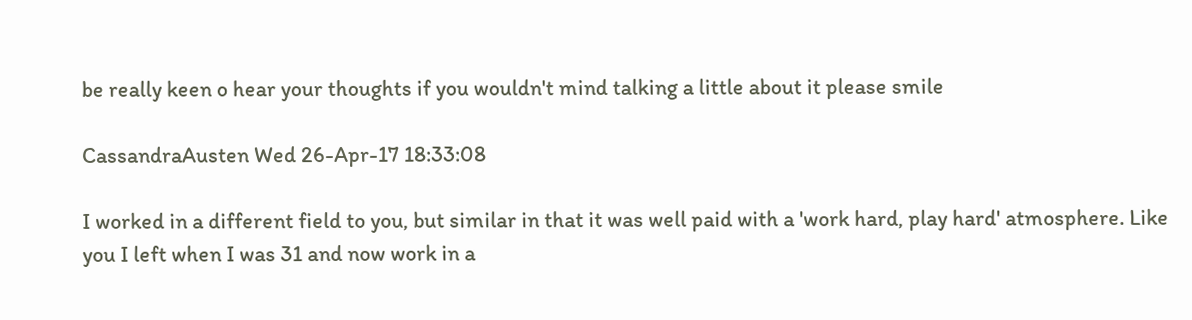be really keen o hear your thoughts if you wouldn't mind talking a little about it please smile

CassandraAusten Wed 26-Apr-17 18:33:08

I worked in a different field to you, but similar in that it was well paid with a 'work hard, play hard' atmosphere. Like you I left when I was 31 and now work in a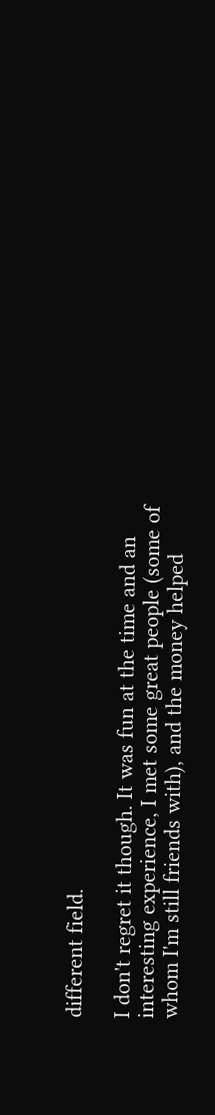different field.

I don't regret it though. It was fun at the time and an interesting experience, I met some great people (some of whom I'm still friends with), and the money helped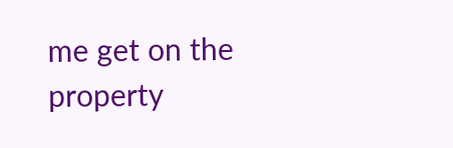me get on the property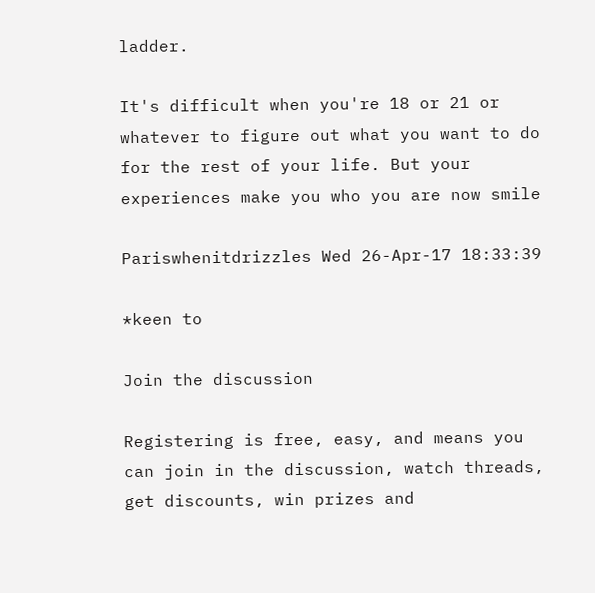ladder.

It's difficult when you're 18 or 21 or whatever to figure out what you want to do for the rest of your life. But your experiences make you who you are now smile

Pariswhenitdrizzles Wed 26-Apr-17 18:33:39

*keen to

Join the discussion

Registering is free, easy, and means you can join in the discussion, watch threads, get discounts, win prizes and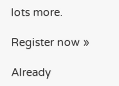lots more.

Register now »

Already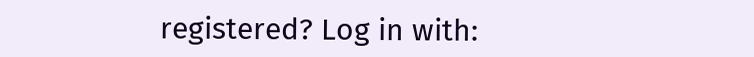registered? Log in with: